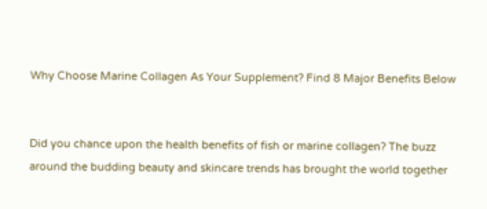Why Choose Marine Collagen As Your Supplement? Find 8 Major Benefits Below


Did you chance upon the health benefits of fish or marine collagen? The buzz around the budding beauty and skincare trends has brought the world together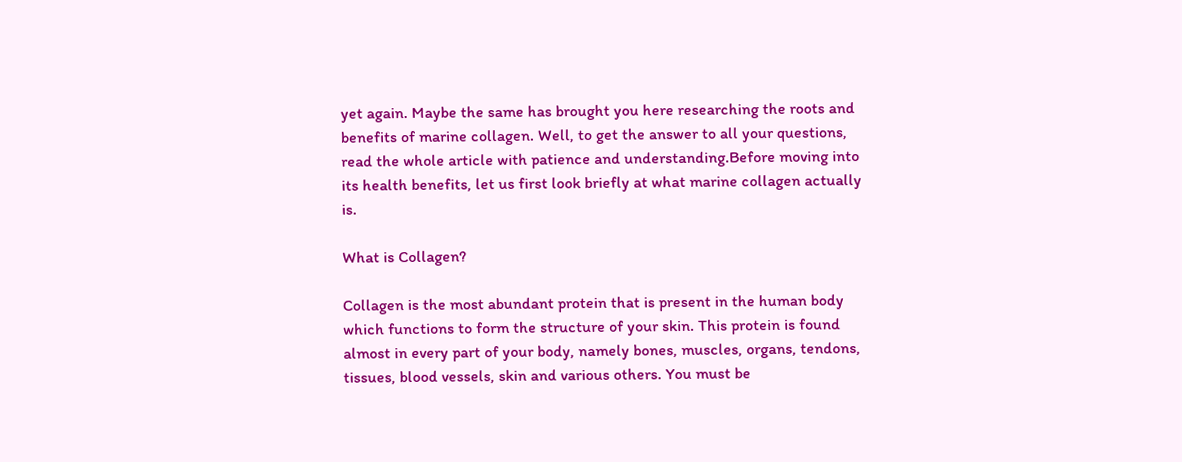yet again. Maybe the same has brought you here researching the roots and benefits of marine collagen. Well, to get the answer to all your questions, read the whole article with patience and understanding.Before moving into its health benefits, let us first look briefly at what marine collagen actually is.

What is Collagen?

Collagen is the most abundant protein that is present in the human body which functions to form the structure of your skin. This protein is found almost in every part of your body, namely bones, muscles, organs, tendons, tissues, blood vessels, skin and various others. You must be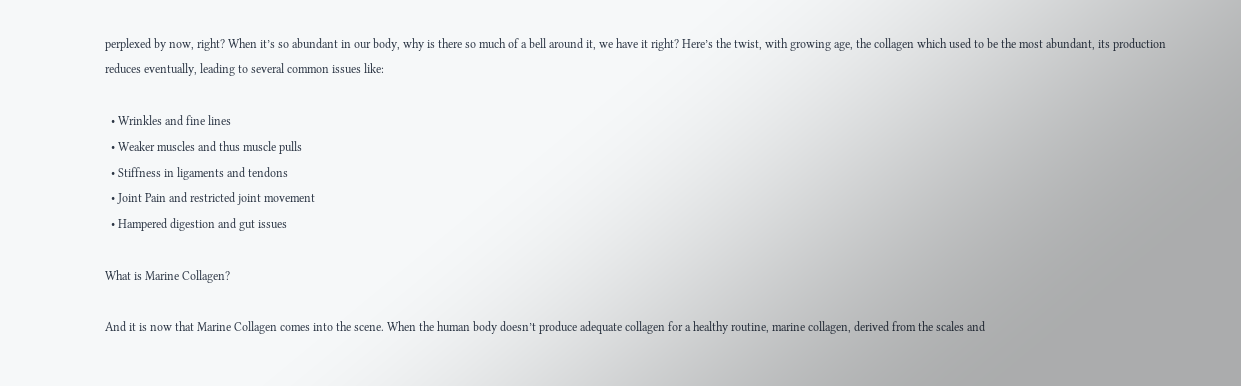perplexed by now, right? When it’s so abundant in our body, why is there so much of a bell around it, we have it right? Here’s the twist, with growing age, the collagen which used to be the most abundant, its production reduces eventually, leading to several common issues like:

  • Wrinkles and fine lines
  • Weaker muscles and thus muscle pulls
  • Stiffness in ligaments and tendons
  • Joint Pain and restricted joint movement
  • Hampered digestion and gut issues

What is Marine Collagen?

And it is now that Marine Collagen comes into the scene. When the human body doesn’t produce adequate collagen for a healthy routine, marine collagen, derived from the scales and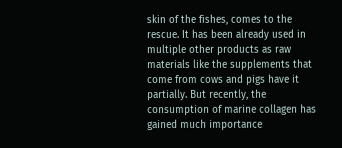skin of the fishes, comes to the rescue. It has been already used in multiple other products as raw materials like the supplements that come from cows and pigs have it partially. But recently, the consumption of marine collagen has gained much importance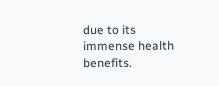due to its immense health benefits.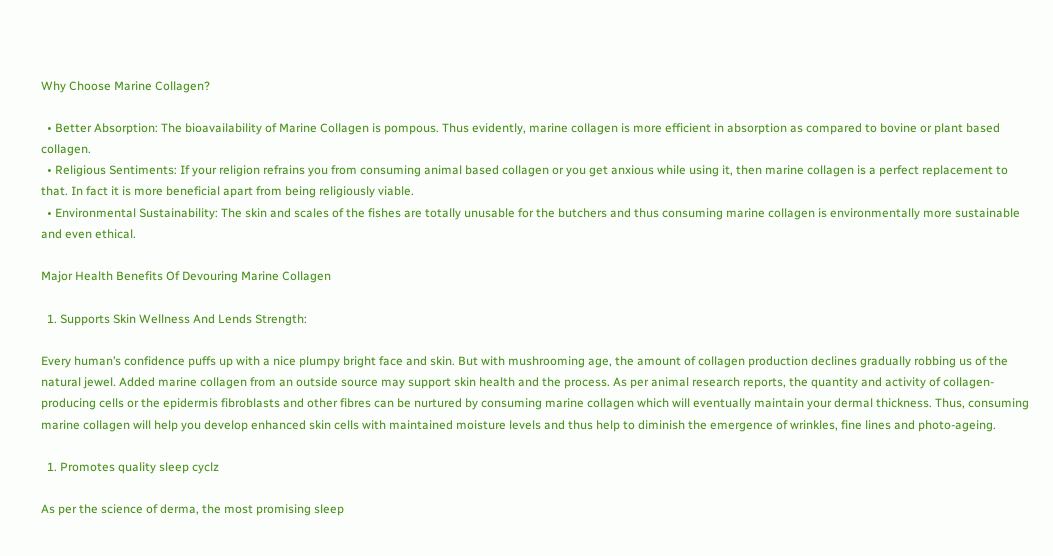Why Choose Marine Collagen?

  • Better Absorption: The bioavailability of Marine Collagen is pompous. Thus evidently, marine collagen is more efficient in absorption as compared to bovine or plant based collagen.
  • Religious Sentiments: If your religion refrains you from consuming animal based collagen or you get anxious while using it, then marine collagen is a perfect replacement to that. In fact it is more beneficial apart from being religiously viable.
  • Environmental Sustainability: The skin and scales of the fishes are totally unusable for the butchers and thus consuming marine collagen is environmentally more sustainable and even ethical.

Major Health Benefits Of Devouring Marine Collagen

  1. Supports Skin Wellness And Lends Strength:

Every human’s confidence puffs up with a nice plumpy bright face and skin. But with mushrooming age, the amount of collagen production declines gradually robbing us of the natural jewel. Added marine collagen from an outside source may support skin health and the process. As per animal research reports, the quantity and activity of collagen-producing cells or the epidermis fibroblasts and other fibres can be nurtured by consuming marine collagen which will eventually maintain your dermal thickness. Thus, consuming marine collagen will help you develop enhanced skin cells with maintained moisture levels and thus help to diminish the emergence of wrinkles, fine lines and photo-ageing.

  1. Promotes quality sleep cyclz

As per the science of derma, the most promising sleep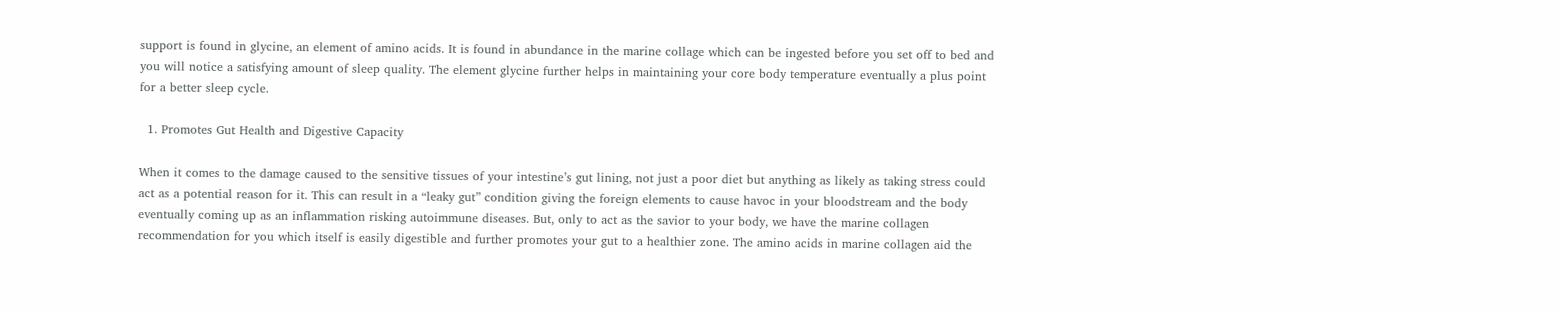support is found in glycine, an element of amino acids. It is found in abundance in the marine collage which can be ingested before you set off to bed and you will notice a satisfying amount of sleep quality. The element glycine further helps in maintaining your core body temperature eventually a plus point for a better sleep cycle.

  1. Promotes Gut Health and Digestive Capacity

When it comes to the damage caused to the sensitive tissues of your intestine’s gut lining, not just a poor diet but anything as likely as taking stress could act as a potential reason for it. This can result in a “leaky gut” condition giving the foreign elements to cause havoc in your bloodstream and the body eventually coming up as an inflammation risking autoimmune diseases. But, only to act as the savior to your body, we have the marine collagen recommendation for you which itself is easily digestible and further promotes your gut to a healthier zone. The amino acids in marine collagen aid the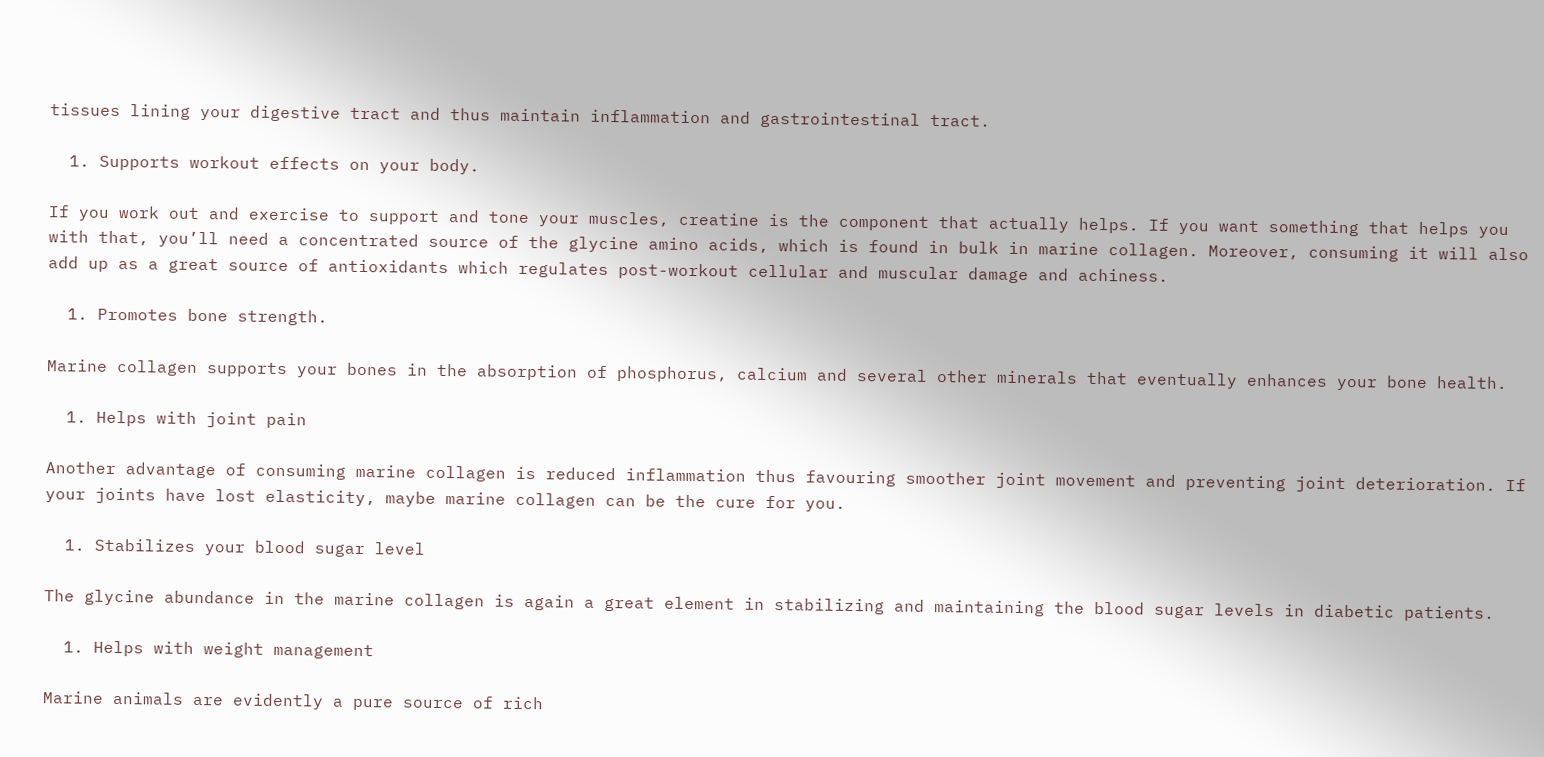tissues lining your digestive tract and thus maintain inflammation and gastrointestinal tract.

  1. Supports workout effects on your body.

If you work out and exercise to support and tone your muscles, creatine is the component that actually helps. If you want something that helps you with that, you’ll need a concentrated source of the glycine amino acids, which is found in bulk in marine collagen. Moreover, consuming it will also add up as a great source of antioxidants which regulates post-workout cellular and muscular damage and achiness.

  1. Promotes bone strength.

Marine collagen supports your bones in the absorption of phosphorus, calcium and several other minerals that eventually enhances your bone health.

  1. Helps with joint pain

Another advantage of consuming marine collagen is reduced inflammation thus favouring smoother joint movement and preventing joint deterioration. If your joints have lost elasticity, maybe marine collagen can be the cure for you.

  1. Stabilizes your blood sugar level

The glycine abundance in the marine collagen is again a great element in stabilizing and maintaining the blood sugar levels in diabetic patients.

  1. Helps with weight management

Marine animals are evidently a pure source of rich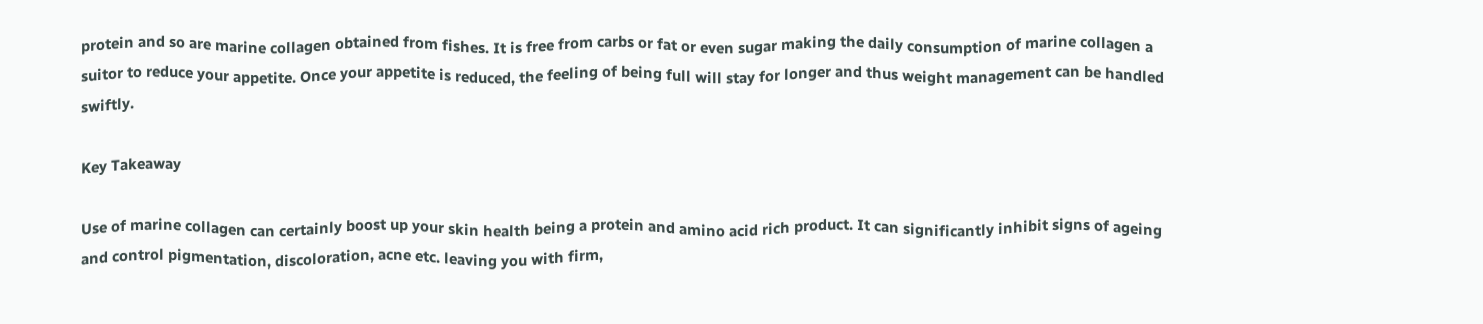protein and so are marine collagen obtained from fishes. It is free from carbs or fat or even sugar making the daily consumption of marine collagen a suitor to reduce your appetite. Once your appetite is reduced, the feeling of being full will stay for longer and thus weight management can be handled swiftly.

Key Takeaway

Use of marine collagen can certainly boost up your skin health being a protein and amino acid rich product. It can significantly inhibit signs of ageing and control pigmentation, discoloration, acne etc. leaving you with firm,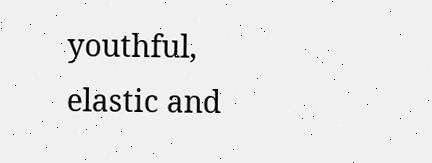youthful, elastic and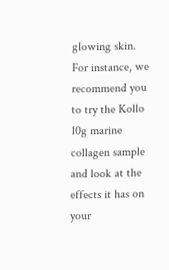glowing skin. For instance, we recommend you to try the Kollo 10g marine collagen sample and look at the effects it has on your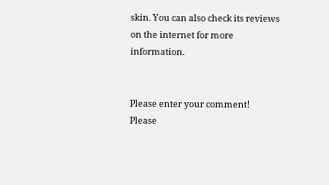skin. You can also check its reviews on the internet for more information.


Please enter your comment!
Please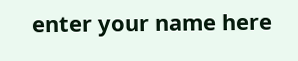enter your name here